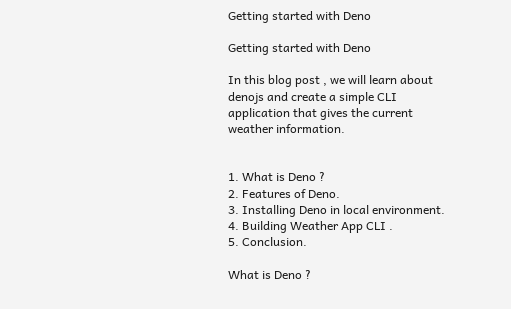Getting started with Deno

Getting started with Deno

In this blog post , we will learn about denojs and create a simple CLI application that gives the current weather information.


1. What is Deno ?
2. Features of Deno.
3. Installing Deno in local environment.
4. Building Weather App CLI .
5. Conclusion.

What is Deno ?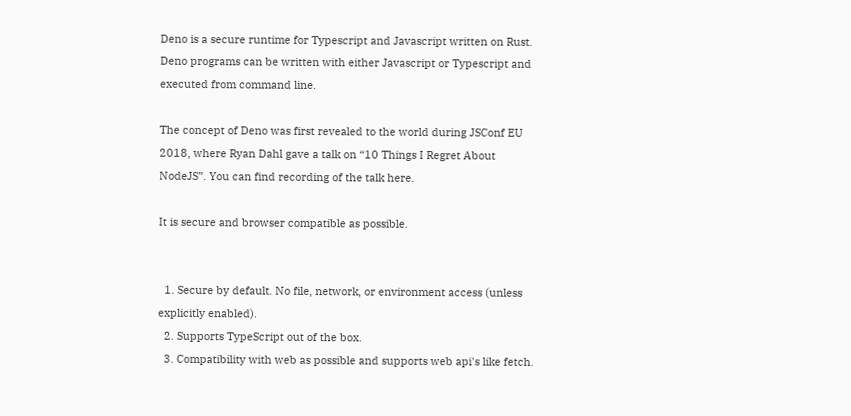Deno is a secure runtime for Typescript and Javascript written on Rust. Deno programs can be written with either Javascript or Typescript and executed from command line.

The concept of Deno was first revealed to the world during JSConf EU 2018, where Ryan Dahl gave a talk on “10 Things I Regret About NodeJS”. You can find recording of the talk here.

It is secure and browser compatible as possible.


  1. Secure by default. No file, network, or environment access (unless explicitly enabled).
  2. Supports TypeScript out of the box.
  3. Compatibility with web as possible and supports web api's like fetch.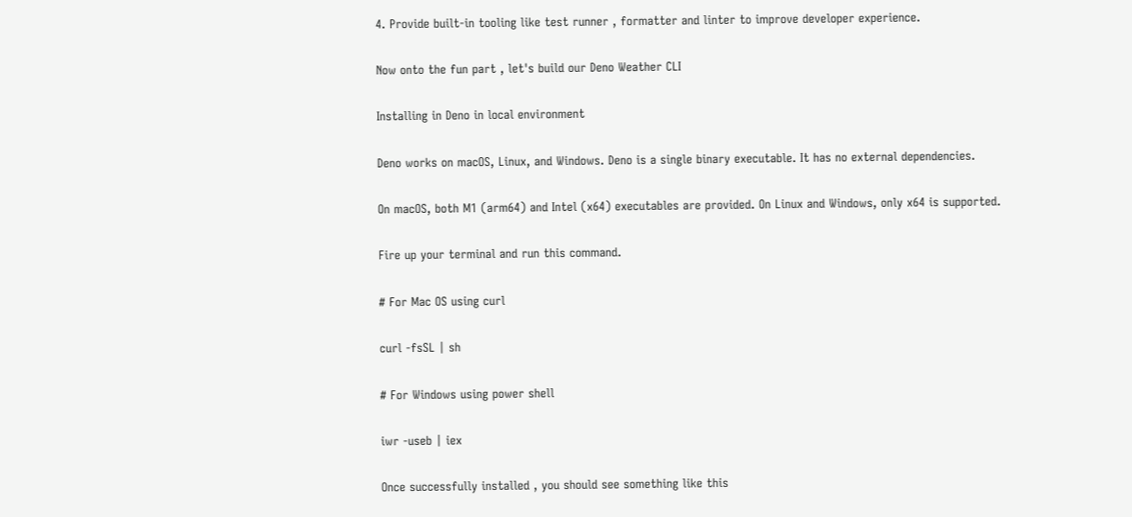4. Provide built-in tooling like test runner , formatter and linter to improve developer experience.

Now onto the fun part , let's build our Deno Weather CLI

Installing in Deno in local environment

Deno works on macOS, Linux, and Windows. Deno is a single binary executable. It has no external dependencies.

On macOS, both M1 (arm64) and Intel (x64) executables are provided. On Linux and Windows, only x64 is supported.

Fire up your terminal and run this command.

# For Mac OS using curl

curl -fsSL | sh

# For Windows using power shell

iwr -useb | iex

Once successfully installed , you should see something like this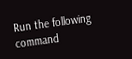Run the following command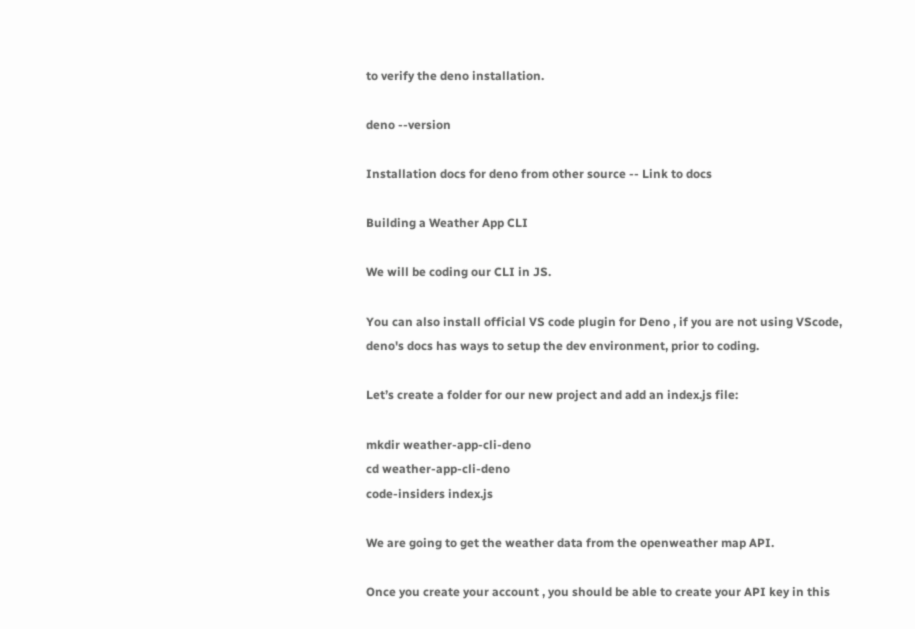to verify the deno installation.

deno --version

Installation docs for deno from other source -- Link to docs

Building a Weather App CLI

We will be coding our CLI in JS.

You can also install official VS code plugin for Deno , if you are not using VScode, deno's docs has ways to setup the dev environment, prior to coding.

Let’s create a folder for our new project and add an index.js file:

mkdir weather-app-cli-deno
cd weather-app-cli-deno
code-insiders index.js

We are going to get the weather data from the openweather map API.

Once you create your account , you should be able to create your API key in this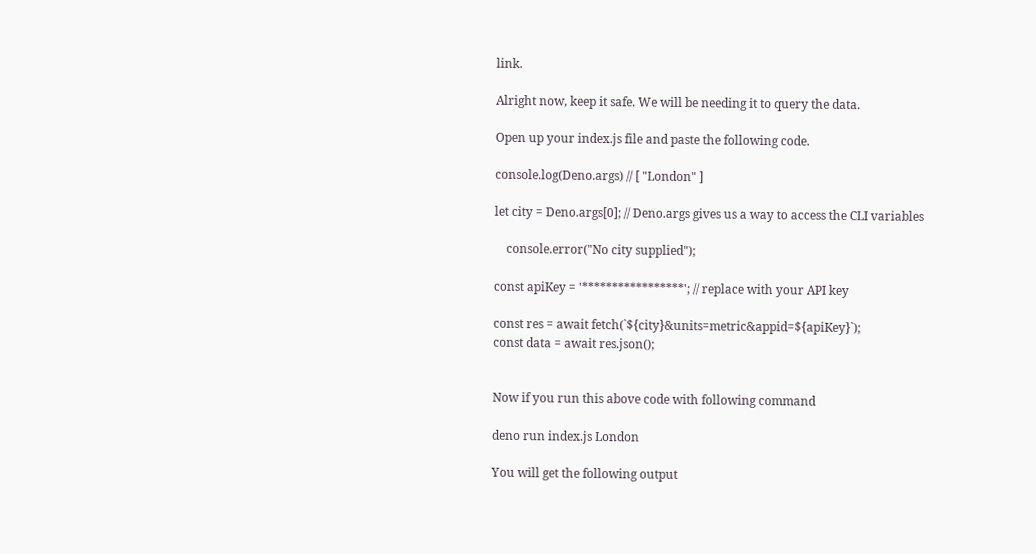link.

Alright now, keep it safe. We will be needing it to query the data.

Open up your index.js file and paste the following code.

console.log(Deno.args) // [ "London" ]

let city = Deno.args[0]; // Deno.args gives us a way to access the CLI variables

    console.error("No city supplied");

const apiKey = '*****************'; // replace with your API key

const res = await fetch(`${city}&units=metric&appid=${apiKey}`);
const data = await res.json();


Now if you run this above code with following command

deno run index.js London

You will get the following output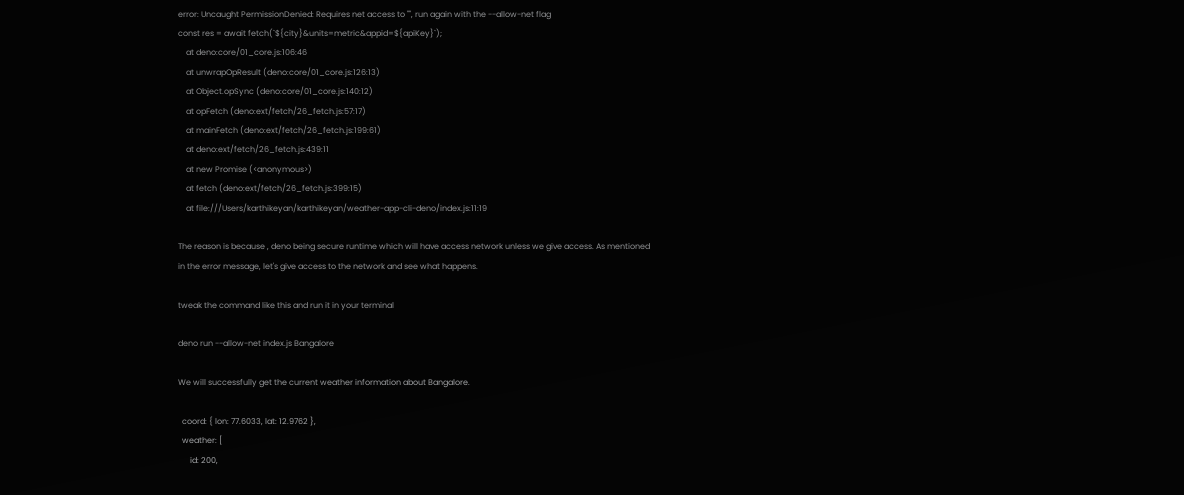error: Uncaught PermissionDenied: Requires net access to "", run again with the --allow-net flag
const res = await fetch(`${city}&units=metric&appid=${apiKey}`);
    at deno:core/01_core.js:106:46
    at unwrapOpResult (deno:core/01_core.js:126:13)
    at Object.opSync (deno:core/01_core.js:140:12)
    at opFetch (deno:ext/fetch/26_fetch.js:57:17)
    at mainFetch (deno:ext/fetch/26_fetch.js:199:61)
    at deno:ext/fetch/26_fetch.js:439:11
    at new Promise (<anonymous>)
    at fetch (deno:ext/fetch/26_fetch.js:399:15)
    at file:///Users/karthikeyan/karthikeyan/weather-app-cli-deno/index.js:11:19

The reason is because , deno being secure runtime which will have access network unless we give access. As mentioned in the error message, let's give access to the network and see what happens.

tweak the command like this and run it in your terminal

deno run --allow-net index.js Bangalore

We will successfully get the current weather information about Bangalore.

  coord: { lon: 77.6033, lat: 12.9762 },
  weather: [
      id: 200,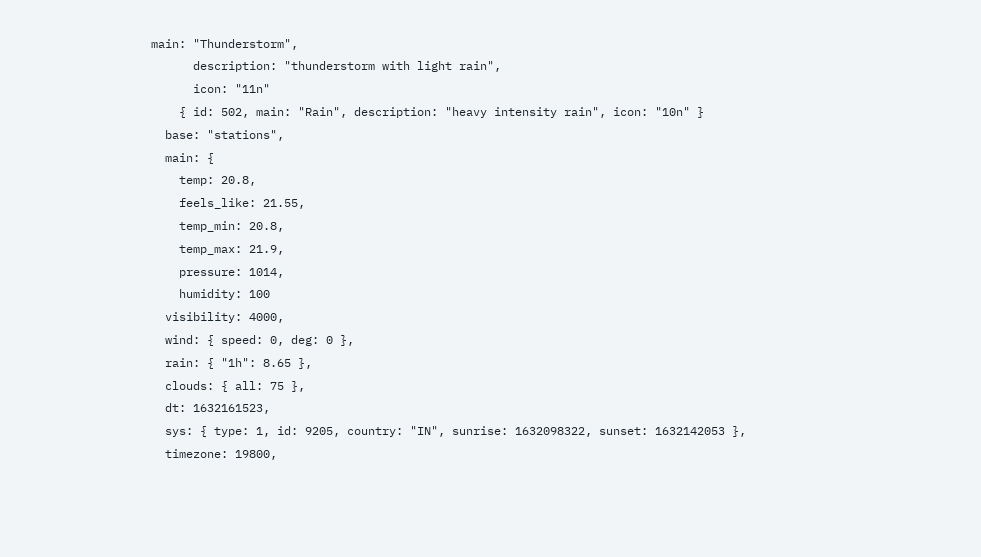main: "Thunderstorm",
      description: "thunderstorm with light rain",
      icon: "11n"
    { id: 502, main: "Rain", description: "heavy intensity rain", icon: "10n" }
  base: "stations",
  main: {
    temp: 20.8,
    feels_like: 21.55,
    temp_min: 20.8,
    temp_max: 21.9,
    pressure: 1014,
    humidity: 100
  visibility: 4000,
  wind: { speed: 0, deg: 0 },
  rain: { "1h": 8.65 },
  clouds: { all: 75 },
  dt: 1632161523,
  sys: { type: 1, id: 9205, country: "IN", sunrise: 1632098322, sunset: 1632142053 },
  timezone: 19800,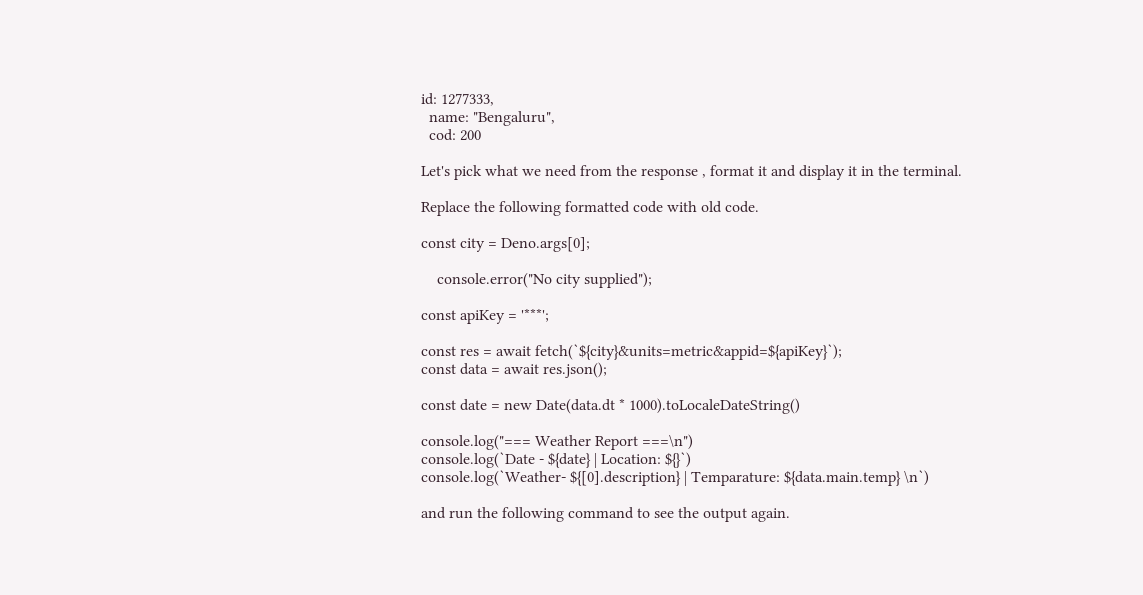id: 1277333,
  name: "Bengaluru",
  cod: 200

Let's pick what we need from the response , format it and display it in the terminal.

Replace the following formatted code with old code.

const city = Deno.args[0];

    console.error("No city supplied");

const apiKey = '***';

const res = await fetch(`${city}&units=metric&appid=${apiKey}`);
const data = await res.json();

const date = new Date(data.dt * 1000).toLocaleDateString()

console.log("=== Weather Report ===\n")
console.log(`Date - ${date} | Location: ${}`)
console.log(`Weather- ${[0].description} | Temparature: ${data.main.temp} \n`)

and run the following command to see the output again.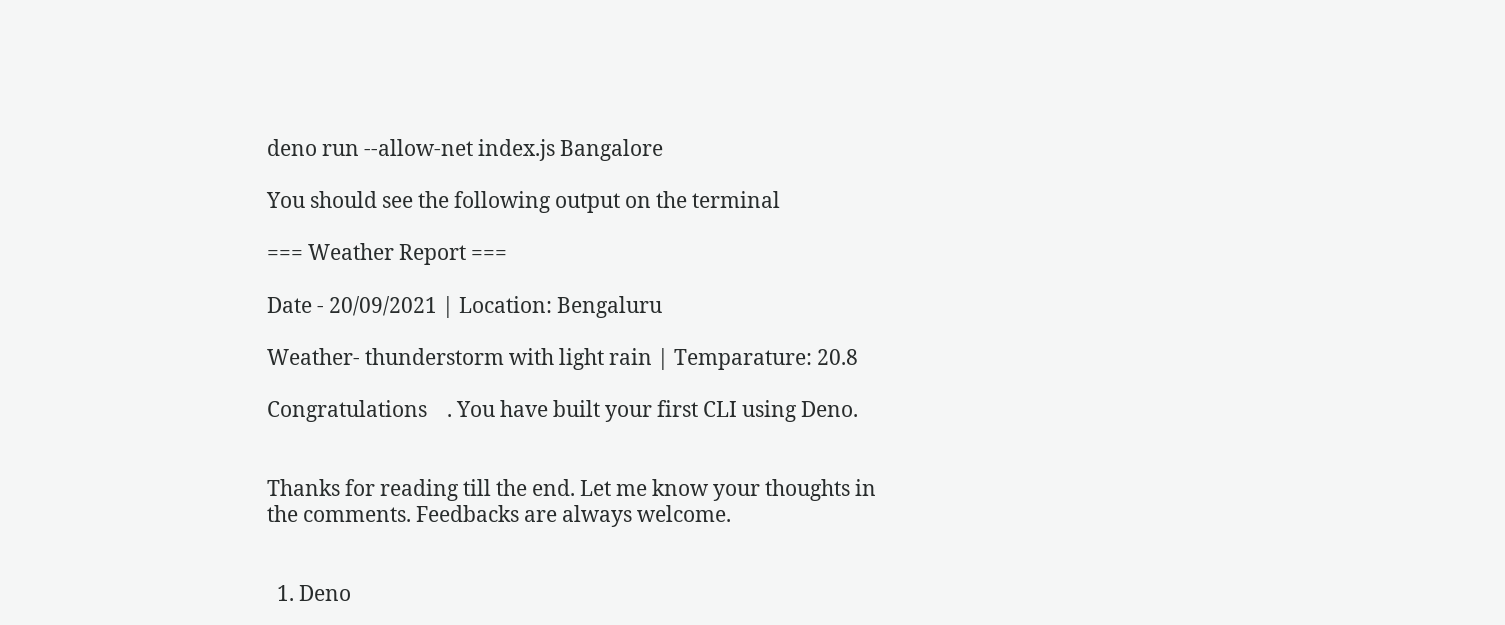deno run --allow-net index.js Bangalore

You should see the following output on the terminal

=== Weather Report ===

Date - 20/09/2021 | Location: Bengaluru

Weather- thunderstorm with light rain | Temparature: 20.8

Congratulations    . You have built your first CLI using Deno.


Thanks for reading till the end. Let me know your thoughts in the comments. Feedbacks are always welcome.


  1. Deno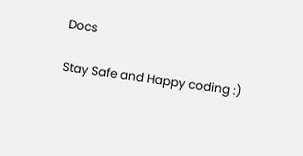Docs

Stay Safe and Happy coding :)